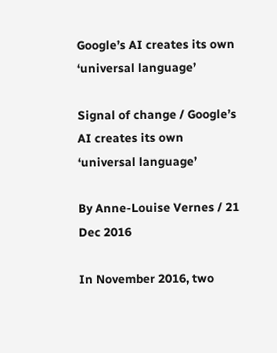Google’s AI creates its own ‘universal language’

Signal of change / Google’s AI creates its own ‘universal language’

By Anne-Louise Vernes / 21 Dec 2016

In November 2016, two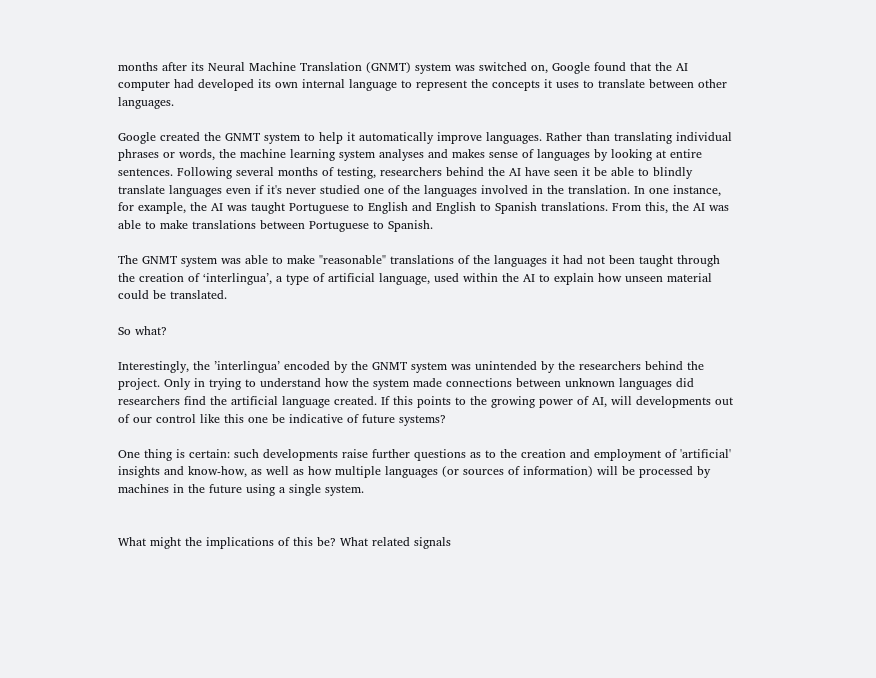months after its Neural Machine Translation (GNMT) system was switched on, Google found that the AI computer had developed its own internal language to represent the concepts it uses to translate between other languages.

Google created the GNMT system to help it automatically improve languages. Rather than translating individual phrases or words, the machine learning system analyses and makes sense of languages by looking at entire sentences. Following several months of testing, researchers behind the AI have seen it be able to blindly translate languages even if it's never studied one of the languages involved in the translation. In one instance, for example, the AI was taught Portuguese to English and English to Spanish translations. From this, the AI was able to make translations between Portuguese to Spanish.

The GNMT system was able to make "reasonable" translations of the languages it had not been taught through the creation of ‘interlingua’, a type of artificial language, used within the AI to explain how unseen material could be translated.

So what?

Interestingly, the ’interlingua’ encoded by the GNMT system was unintended by the researchers behind the project. Only in trying to understand how the system made connections between unknown languages did researchers find the artificial language created. If this points to the growing power of AI, will developments out of our control like this one be indicative of future systems?

One thing is certain: such developments raise further questions as to the creation and employment of 'artificial' insights and know-how, as well as how multiple languages (or sources of information) will be processed by machines in the future using a single system.


What might the implications of this be? What related signals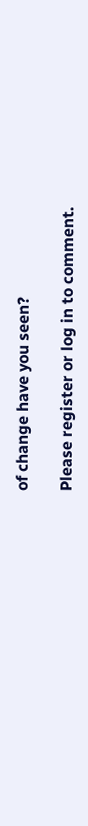of change have you seen?

Please register or log in to comment.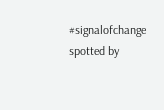#signalofchange spotted by